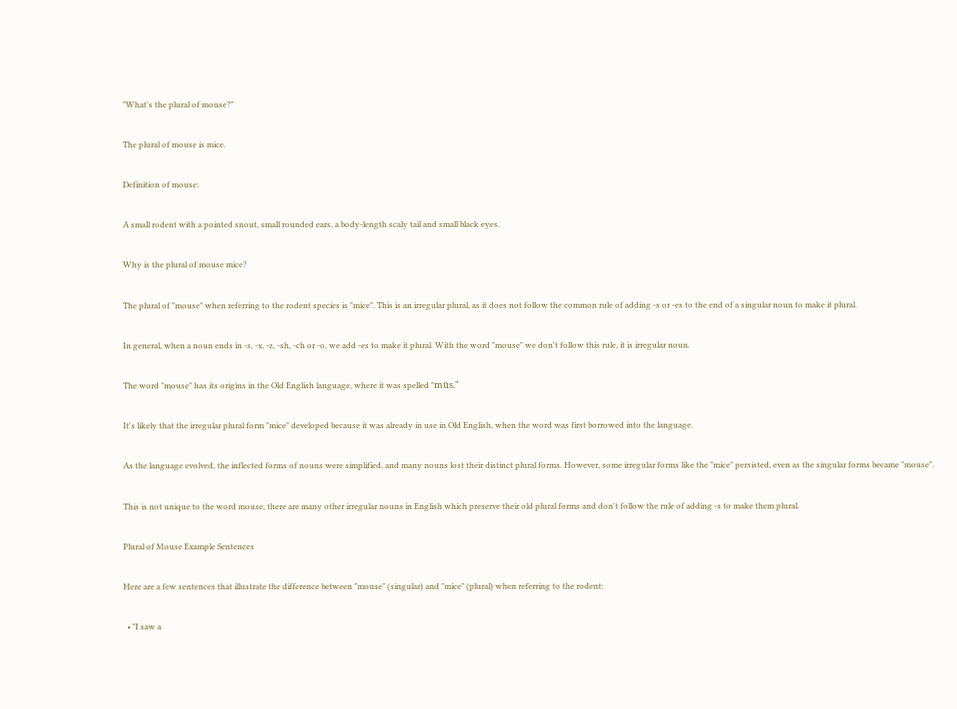"What's the plural of mouse?"

The plural of mouse is mice.

Definition of mouse:

A small rodent with a pointed snout, small rounded ears, a body-length scaly tail and small black eyes.

Why is the plural of mouse mice?

The plural of "mouse" when referring to the rodent species is "mice". This is an irregular plural, as it does not follow the common rule of adding -s or -es to the end of a singular noun to make it plural.

In general, when a noun ends in -s, -x, -z, -sh, -ch or -o, we add -es to make it plural. With the word "mouse" we don't follow this rule, it is irregular noun.

The word "mouse" has its origins in the Old English language, where it was spelled "mūs."

It's likely that the irregular plural form "mice" developed because it was already in use in Old English, when the word was first borrowed into the language.

As the language evolved, the inflected forms of nouns were simplified, and many nouns lost their distinct plural forms. However, some irregular forms like the "mice" persisted, even as the singular forms became "mouse".

This is not unique to the word mouse, there are many other irregular nouns in English which preserve their old plural forms and don't follow the rule of adding -s to make them plural.

Plural of Mouse Example Sentences

Here are a few sentences that illustrate the difference between "mouse" (singular) and "mice" (plural) when referring to the rodent:

  • "I saw a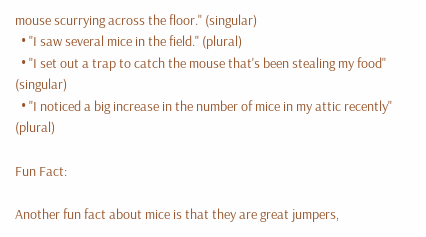mouse scurrying across the floor." (singular)
  • "I saw several mice in the field." (plural)
  • "I set out a trap to catch the mouse that's been stealing my food" (singular)
  • "I noticed a big increase in the number of mice in my attic recently" (plural)

Fun Fact:

Another fun fact about mice is that they are great jumpers,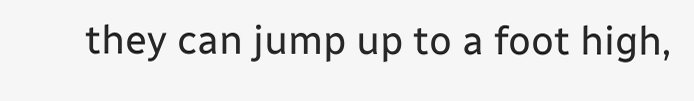they can jump up to a foot high,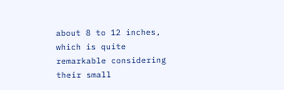about 8 to 12 inches, which is quite remarkable considering their small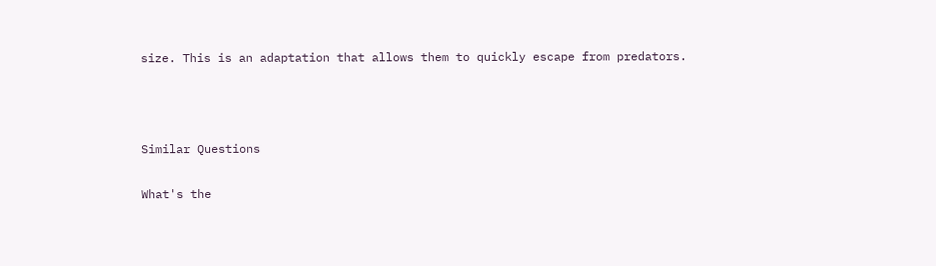size. This is an adaptation that allows them to quickly escape from predators.



Similar Questions

What's the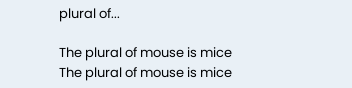plural of...

The plural of mouse is mice
The plural of mouse is mice